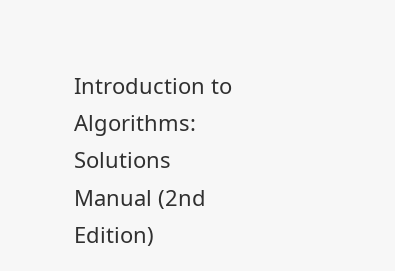Introduction to Algorithms: Solutions Manual (2nd Edition)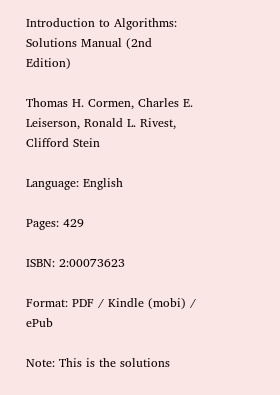Introduction to Algorithms: Solutions Manual (2nd Edition)

Thomas H. Cormen, Charles E. Leiserson, Ronald L. Rivest, Clifford Stein

Language: English

Pages: 429

ISBN: 2:00073623

Format: PDF / Kindle (mobi) / ePub

Note: This is the solutions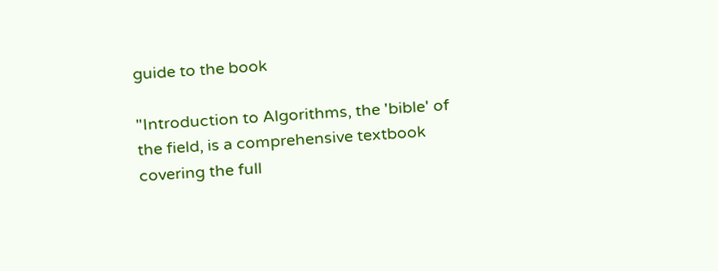guide to the book

"Introduction to Algorithms, the 'bible' of the field, is a comprehensive textbook covering the full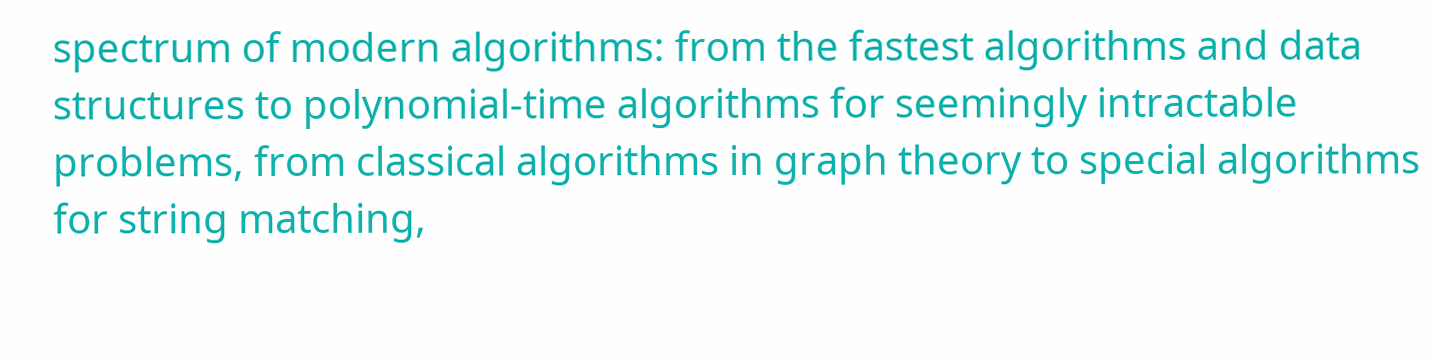spectrum of modern algorithms: from the fastest algorithms and data structures to polynomial-time algorithms for seemingly intractable problems, from classical algorithms in graph theory to special algorithms for string matching,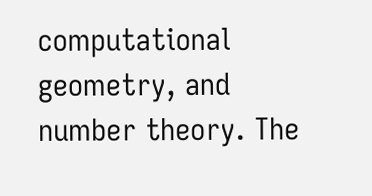computational geometry, and number theory. The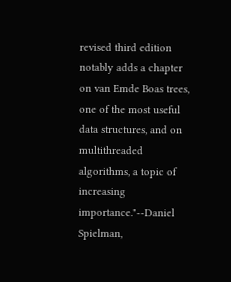revised third edition notably adds a chapter on van Emde Boas trees, one of the most useful data structures, and on multithreaded algorithms, a topic of increasing importance."--Daniel Spielman,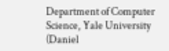Department of Computer Science, Yale University
(Daniel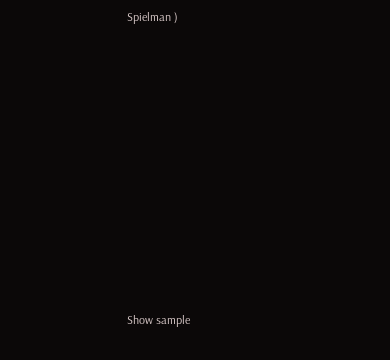Spielman )



















Show sample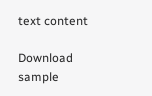text content

Download sample